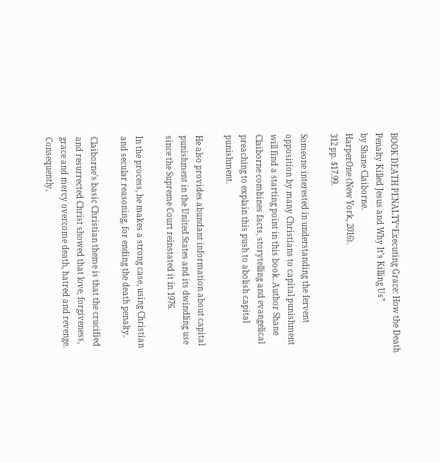BOOK DEATH PENALTY“Executing Grace: How the Death Penalty Killed Jesus and Why It’s Killing Us”
by Shane Claiborne.
HarperOne (New York, 2016).
312 pp. $17.99.

Someone interested in understanding the fervent opposition by many Christians to capital punishment will find a starting point in this book. Author Shane Claiborne combines facts, storytelling and evangelical preaching to explain this push to abolish capital punishment.

He also provides abundant information about capital punishment in the United States and its dwindling use since the Supreme Court reinstated it in 1976.

In the process, he makes a strong case, using Christian and secular reasoning, for ending the death penalty.

Claiborne’s basic Christian theme is that the crucified and resurrected Christ showed that love, forgiveness, grace and mercy overcome death, hatred and revenge. Consequently,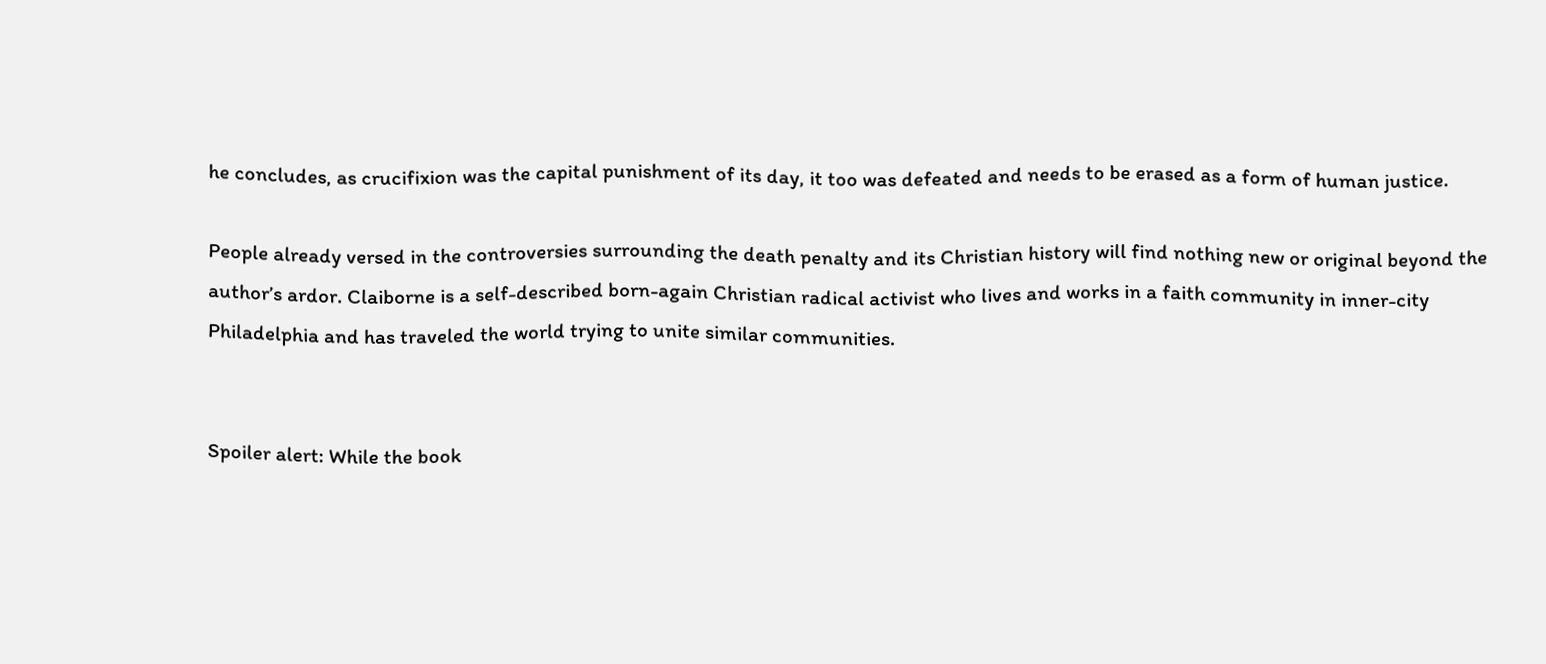he concludes, as crucifixion was the capital punishment of its day, it too was defeated and needs to be erased as a form of human justice.

People already versed in the controversies surrounding the death penalty and its Christian history will find nothing new or original beyond the author’s ardor. Claiborne is a self-described born-again Christian radical activist who lives and works in a faith community in inner-city Philadelphia and has traveled the world trying to unite similar communities.


Spoiler alert: While the book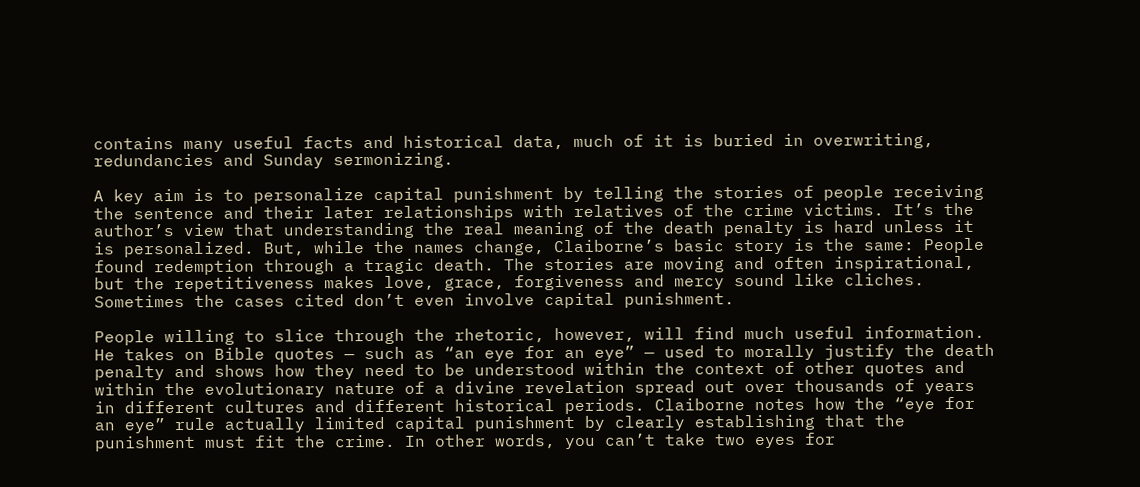contains many useful facts and historical data, much of it is buried in overwriting, redundancies and Sunday sermonizing.

A key aim is to personalize capital punishment by telling the stories of people receiving the sentence and their later relationships with relatives of the crime victims. It’s the author’s view that understanding the real meaning of the death penalty is hard unless it is personalized. But, while the names change, Claiborne’s basic story is the same: People found redemption through a tragic death. The stories are moving and often inspirational, but the repetitiveness makes love, grace, forgiveness and mercy sound like cliches. Sometimes the cases cited don’t even involve capital punishment.

People willing to slice through the rhetoric, however, will find much useful information. He takes on Bible quotes — such as “an eye for an eye” — used to morally justify the death penalty and shows how they need to be understood within the context of other quotes and within the evolutionary nature of a divine revelation spread out over thousands of years in different cultures and different historical periods. Claiborne notes how the “eye for an eye” rule actually limited capital punishment by clearly establishing that the punishment must fit the crime. In other words, you can’t take two eyes for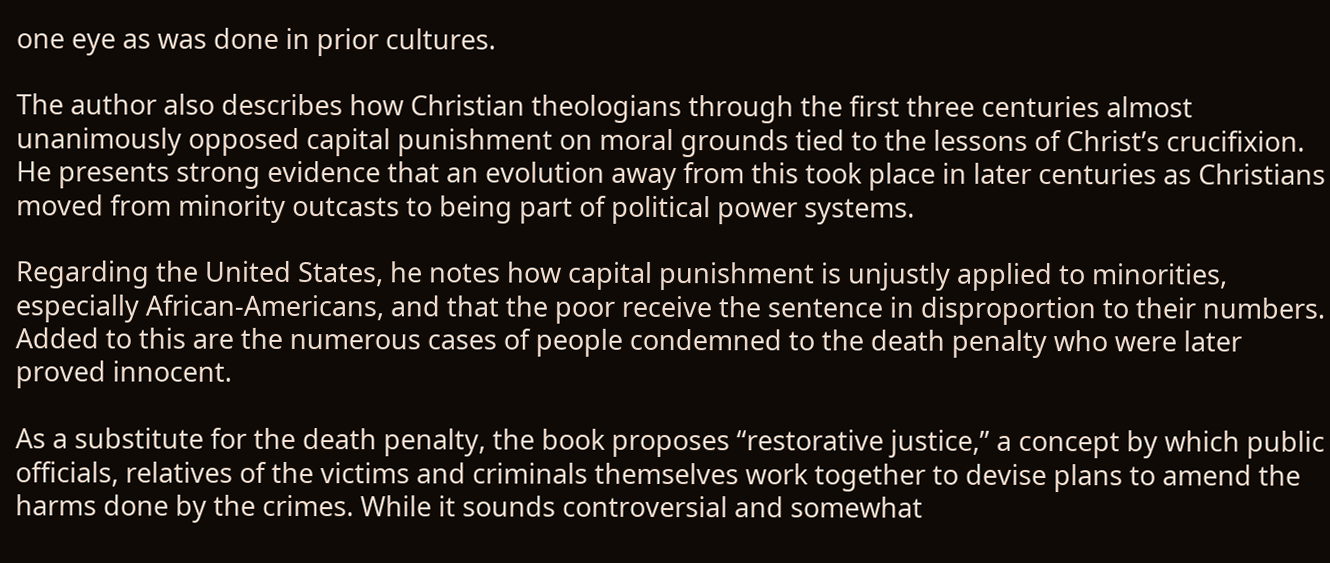one eye as was done in prior cultures.

The author also describes how Christian theologians through the first three centuries almost unanimously opposed capital punishment on moral grounds tied to the lessons of Christ’s crucifixion. He presents strong evidence that an evolution away from this took place in later centuries as Christians moved from minority outcasts to being part of political power systems.

Regarding the United States, he notes how capital punishment is unjustly applied to minorities, especially African-Americans, and that the poor receive the sentence in disproportion to their numbers. Added to this are the numerous cases of people condemned to the death penalty who were later proved innocent.

As a substitute for the death penalty, the book proposes “restorative justice,” a concept by which public officials, relatives of the victims and criminals themselves work together to devise plans to amend the harms done by the crimes. While it sounds controversial and somewhat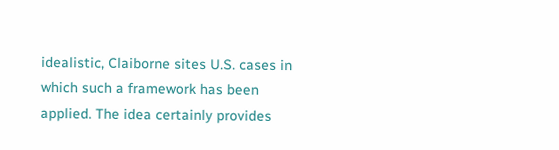idealistic, Claiborne sites U.S. cases in which such a framework has been applied. The idea certainly provides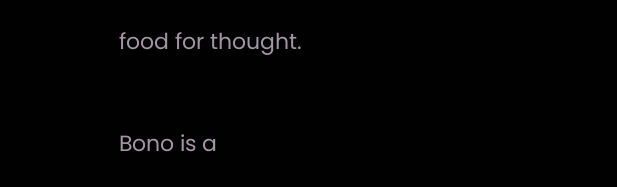food for thought.


Bono is a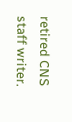retired CNS staff writer.